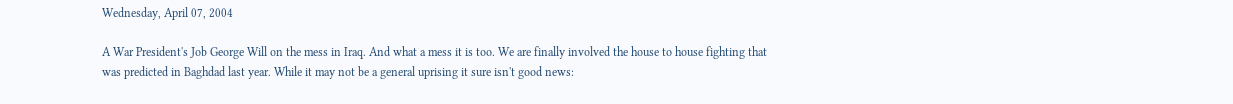Wednesday, April 07, 2004

A War President's Job George Will on the mess in Iraq. And what a mess it is too. We are finally involved the house to house fighting that was predicted in Baghdad last year. While it may not be a general uprising it sure isn't good news: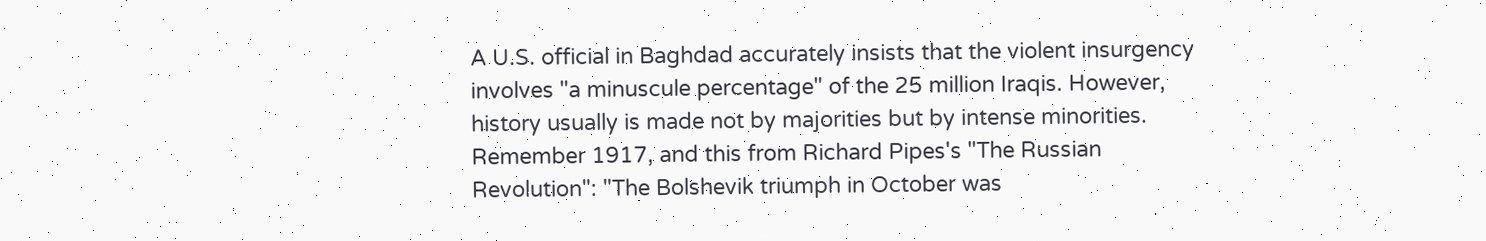A U.S. official in Baghdad accurately insists that the violent insurgency involves "a minuscule percentage" of the 25 million Iraqis. However, history usually is made not by majorities but by intense minorities. Remember 1917, and this from Richard Pipes's "The Russian Revolution": "The Bolshevik triumph in October was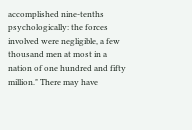accomplished nine-tenths psychologically: the forces involved were negligible, a few thousand men at most in a nation of one hundred and fifty million." There may have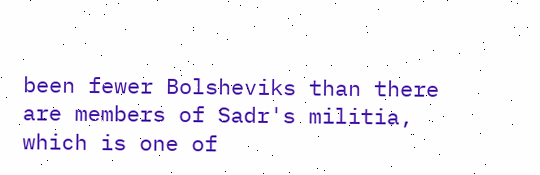been fewer Bolsheviks than there are members of Sadr's militia, which is one of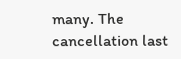many. The cancellation last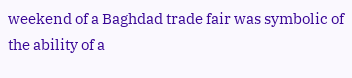weekend of a Baghdad trade fair was symbolic of the ability of a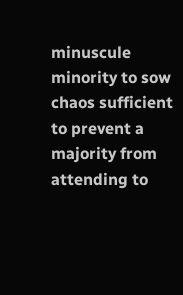minuscule minority to sow chaos sufficient to prevent a majority from attending to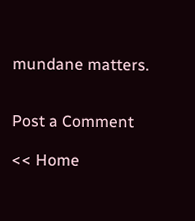mundane matters.


Post a Comment

<< Home